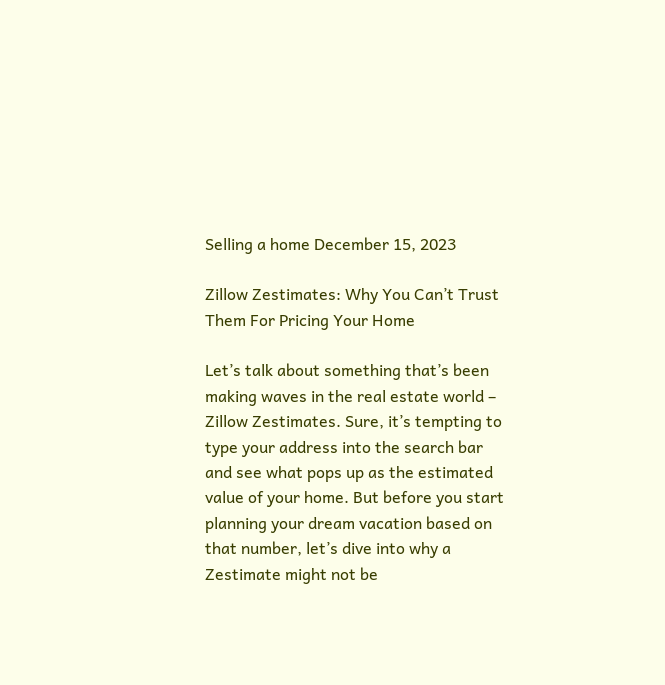Selling a home December 15, 2023

Zillow Zestimates: Why You Can’t Trust Them For Pricing Your Home

Let’s talk about something that’s been making waves in the real estate world – Zillow Zestimates. Sure, it’s tempting to type your address into the search bar and see what pops up as the estimated value of your home. But before you start planning your dream vacation based on that number, let’s dive into why a Zestimate might not be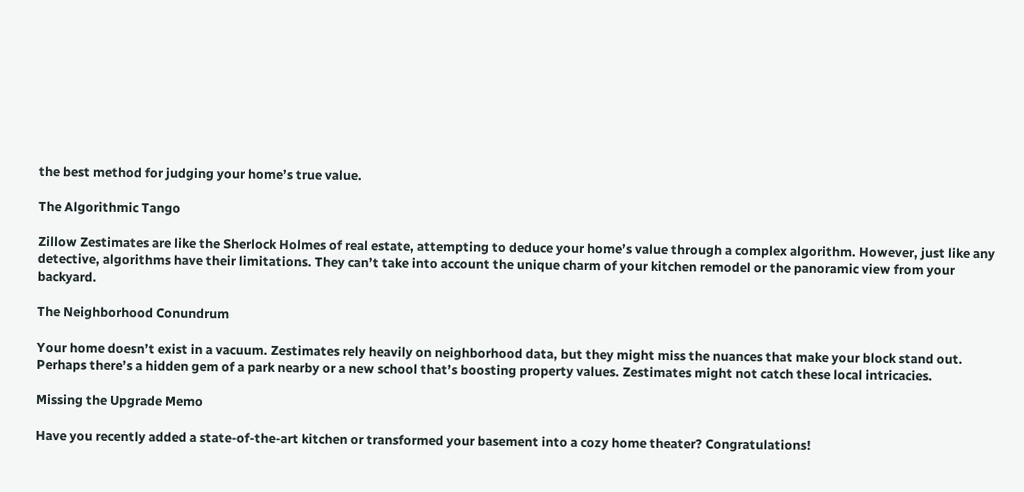the best method for judging your home’s true value.

The Algorithmic Tango

Zillow Zestimates are like the Sherlock Holmes of real estate, attempting to deduce your home’s value through a complex algorithm. However, just like any detective, algorithms have their limitations. They can’t take into account the unique charm of your kitchen remodel or the panoramic view from your backyard.

The Neighborhood Conundrum

Your home doesn’t exist in a vacuum. Zestimates rely heavily on neighborhood data, but they might miss the nuances that make your block stand out. Perhaps there’s a hidden gem of a park nearby or a new school that’s boosting property values. Zestimates might not catch these local intricacies.

Missing the Upgrade Memo

Have you recently added a state-of-the-art kitchen or transformed your basement into a cozy home theater? Congratulations!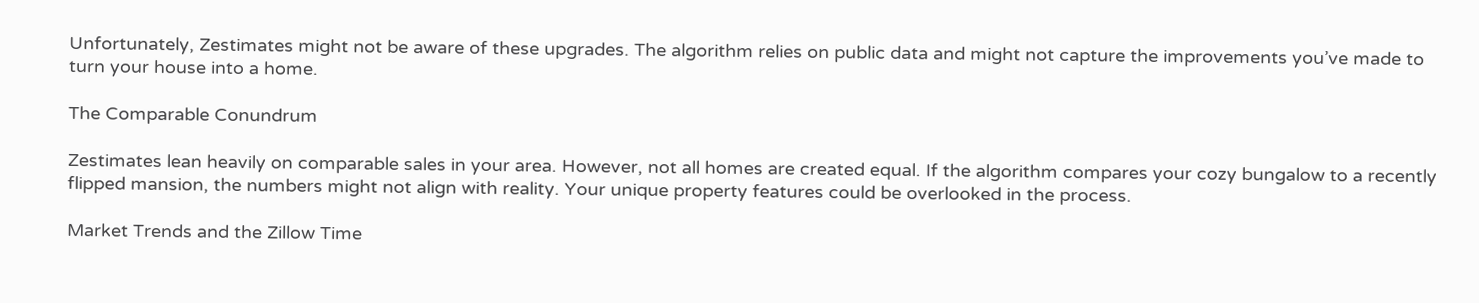Unfortunately, Zestimates might not be aware of these upgrades. The algorithm relies on public data and might not capture the improvements you’ve made to turn your house into a home.

The Comparable Conundrum

Zestimates lean heavily on comparable sales in your area. However, not all homes are created equal. If the algorithm compares your cozy bungalow to a recently flipped mansion, the numbers might not align with reality. Your unique property features could be overlooked in the process.

Market Trends and the Zillow Time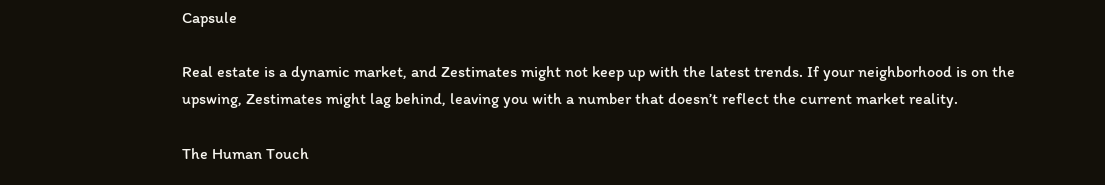Capsule

Real estate is a dynamic market, and Zestimates might not keep up with the latest trends. If your neighborhood is on the upswing, Zestimates might lag behind, leaving you with a number that doesn’t reflect the current market reality.

The Human Touch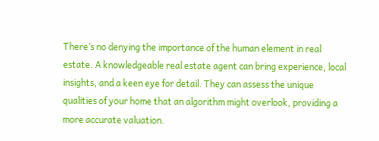There’s no denying the importance of the human element in real estate. A knowledgeable real estate agent can bring experience, local insights, and a keen eye for detail. They can assess the unique qualities of your home that an algorithm might overlook, providing a more accurate valuation.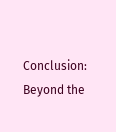Conclusion: Beyond the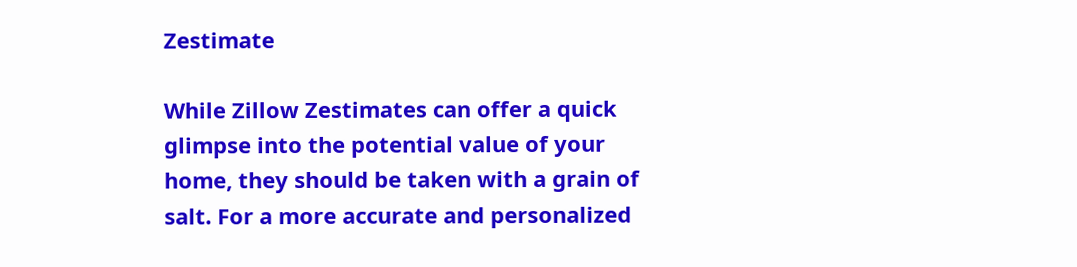Zestimate

While Zillow Zestimates can offer a quick glimpse into the potential value of your home, they should be taken with a grain of salt. For a more accurate and personalized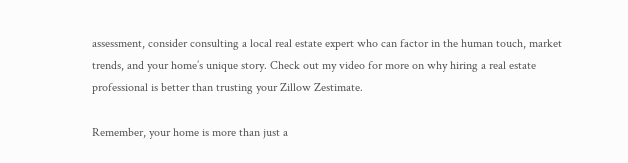assessment, consider consulting a local real estate expert who can factor in the human touch, market trends, and your home’s unique story. Check out my video for more on why hiring a real estate professional is better than trusting your Zillow Zestimate.

Remember, your home is more than just a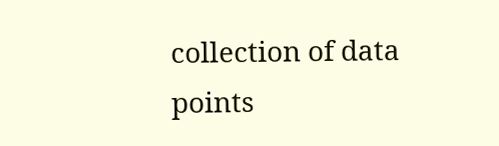collection of data points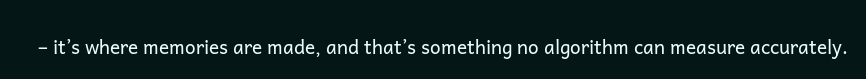– it’s where memories are made, and that’s something no algorithm can measure accurately.